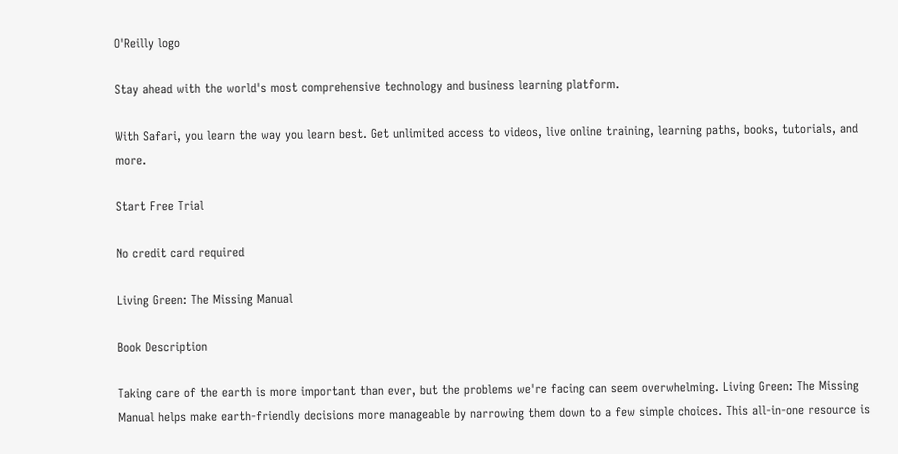O'Reilly logo

Stay ahead with the world's most comprehensive technology and business learning platform.

With Safari, you learn the way you learn best. Get unlimited access to videos, live online training, learning paths, books, tutorials, and more.

Start Free Trial

No credit card required

Living Green: The Missing Manual

Book Description

Taking care of the earth is more important than ever, but the problems we're facing can seem overwhelming. Living Green: The Missing Manual helps make earth-friendly decisions more manageable by narrowing them down to a few simple choices. This all-in-one resource is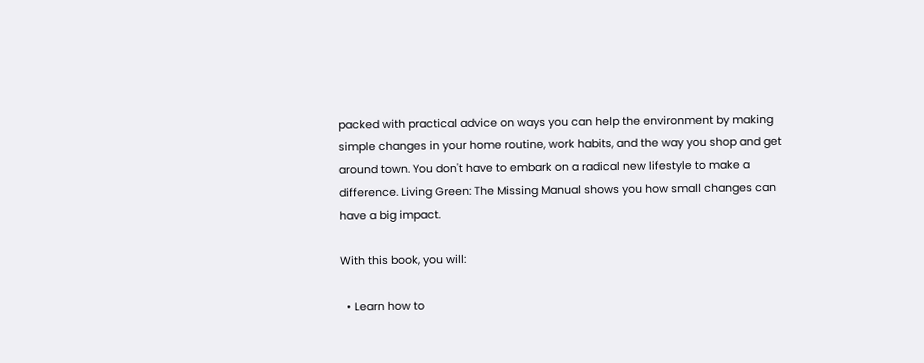packed with practical advice on ways you can help the environment by making simple changes in your home routine, work habits, and the way you shop and get around town. You don't have to embark on a radical new lifestyle to make a difference. Living Green: The Missing Manual shows you how small changes can have a big impact.

With this book, you will:

  • Learn how to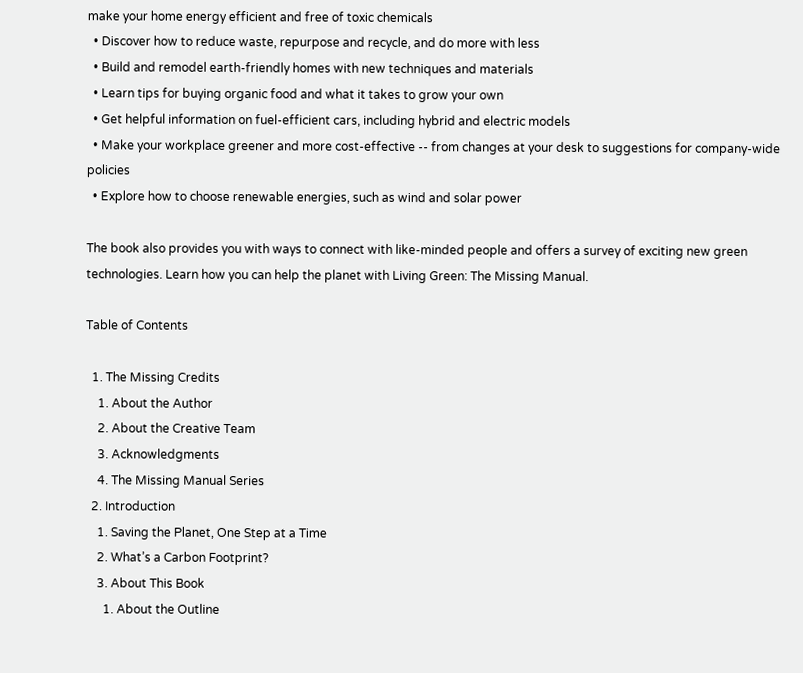make your home energy efficient and free of toxic chemicals
  • Discover how to reduce waste, repurpose and recycle, and do more with less
  • Build and remodel earth-friendly homes with new techniques and materials
  • Learn tips for buying organic food and what it takes to grow your own
  • Get helpful information on fuel-efficient cars, including hybrid and electric models
  • Make your workplace greener and more cost-effective -- from changes at your desk to suggestions for company-wide policies
  • Explore how to choose renewable energies, such as wind and solar power

The book also provides you with ways to connect with like-minded people and offers a survey of exciting new green technologies. Learn how you can help the planet with Living Green: The Missing Manual.

Table of Contents

  1. The Missing Credits
    1. About the Author
    2. About the Creative Team
    3. Acknowledgments
    4. The Missing Manual Series
  2. Introduction
    1. Saving the Planet, One Step at a Time
    2. What’s a Carbon Footprint?
    3. About This Book
      1. About the Outline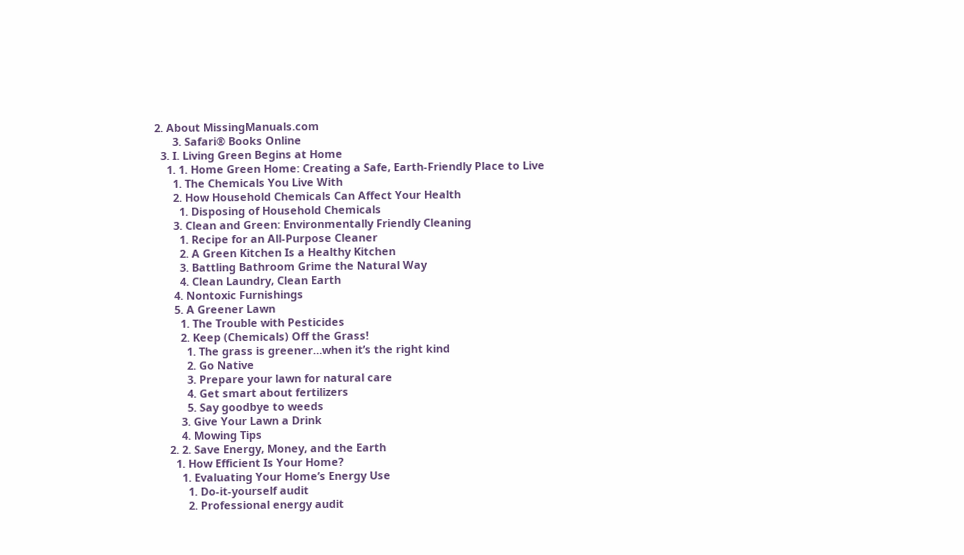2. About MissingManuals.com
      3. Safari® Books Online
  3. I. Living Green Begins at Home
    1. 1. Home Green Home: Creating a Safe, Earth-Friendly Place to Live
      1. The Chemicals You Live With
      2. How Household Chemicals Can Affect Your Health
        1. Disposing of Household Chemicals
      3. Clean and Green: Environmentally Friendly Cleaning
        1. Recipe for an All-Purpose Cleaner
        2. A Green Kitchen Is a Healthy Kitchen
        3. Battling Bathroom Grime the Natural Way
        4. Clean Laundry, Clean Earth
      4. Nontoxic Furnishings
      5. A Greener Lawn
        1. The Trouble with Pesticides
        2. Keep (Chemicals) Off the Grass!
          1. The grass is greener…when it’s the right kind
          2. Go Native
          3. Prepare your lawn for natural care
          4. Get smart about fertilizers
          5. Say goodbye to weeds
        3. Give Your Lawn a Drink
        4. Mowing Tips
    2. 2. Save Energy, Money, and the Earth
      1. How Efficient Is Your Home?
        1. Evaluating Your Home’s Energy Use
          1. Do-it-yourself audit
          2. Professional energy audit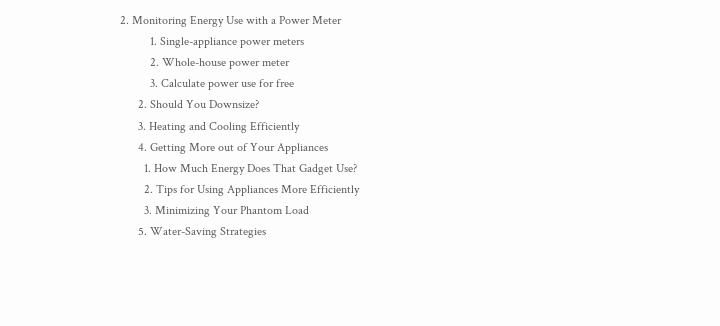2. Monitoring Energy Use with a Power Meter
          1. Single-appliance power meters
          2. Whole-house power meter
          3. Calculate power use for free
      2. Should You Downsize?
      3. Heating and Cooling Efficiently
      4. Getting More out of Your Appliances
        1. How Much Energy Does That Gadget Use?
        2. Tips for Using Appliances More Efficiently
        3. Minimizing Your Phantom Load
      5. Water-Saving Strategies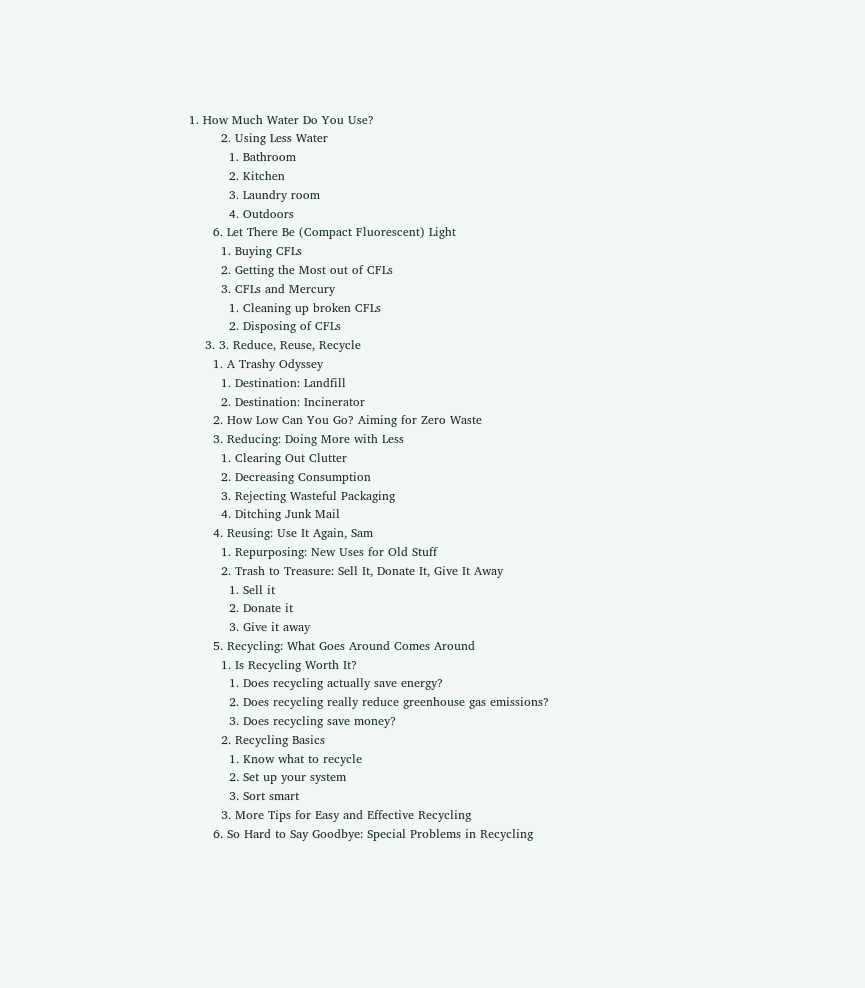1. How Much Water Do You Use?
        2. Using Less Water
          1. Bathroom
          2. Kitchen
          3. Laundry room
          4. Outdoors
      6. Let There Be (Compact Fluorescent) Light
        1. Buying CFLs
        2. Getting the Most out of CFLs
        3. CFLs and Mercury
          1. Cleaning up broken CFLs
          2. Disposing of CFLs
    3. 3. Reduce, Reuse, Recycle
      1. A Trashy Odyssey
        1. Destination: Landfill
        2. Destination: Incinerator
      2. How Low Can You Go? Aiming for Zero Waste
      3. Reducing: Doing More with Less
        1. Clearing Out Clutter
        2. Decreasing Consumption
        3. Rejecting Wasteful Packaging
        4. Ditching Junk Mail
      4. Reusing: Use It Again, Sam
        1. Repurposing: New Uses for Old Stuff
        2. Trash to Treasure: Sell It, Donate It, Give It Away
          1. Sell it
          2. Donate it
          3. Give it away
      5. Recycling: What Goes Around Comes Around
        1. Is Recycling Worth It?
          1. Does recycling actually save energy?
          2. Does recycling really reduce greenhouse gas emissions?
          3. Does recycling save money?
        2. Recycling Basics
          1. Know what to recycle
          2. Set up your system
          3. Sort smart
        3. More Tips for Easy and Effective Recycling
      6. So Hard to Say Goodbye: Special Problems in Recycling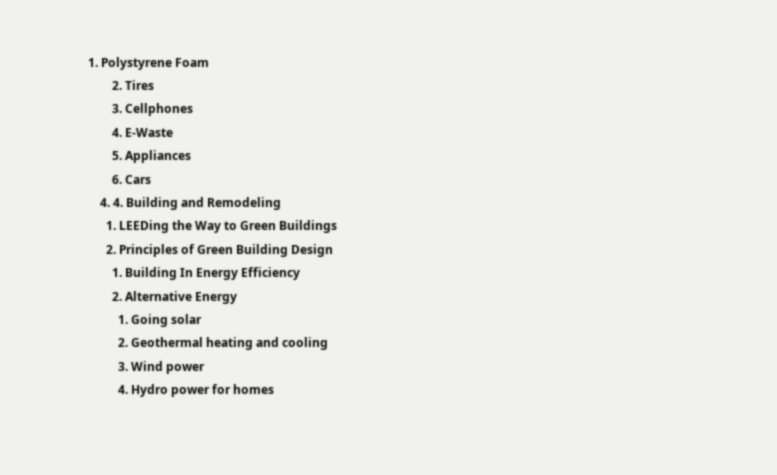1. Polystyrene Foam
        2. Tires
        3. Cellphones
        4. E-Waste
        5. Appliances
        6. Cars
    4. 4. Building and Remodeling
      1. LEEDing the Way to Green Buildings
      2. Principles of Green Building Design
        1. Building In Energy Efficiency
        2. Alternative Energy
          1. Going solar
          2. Geothermal heating and cooling
          3. Wind power
          4. Hydro power for homes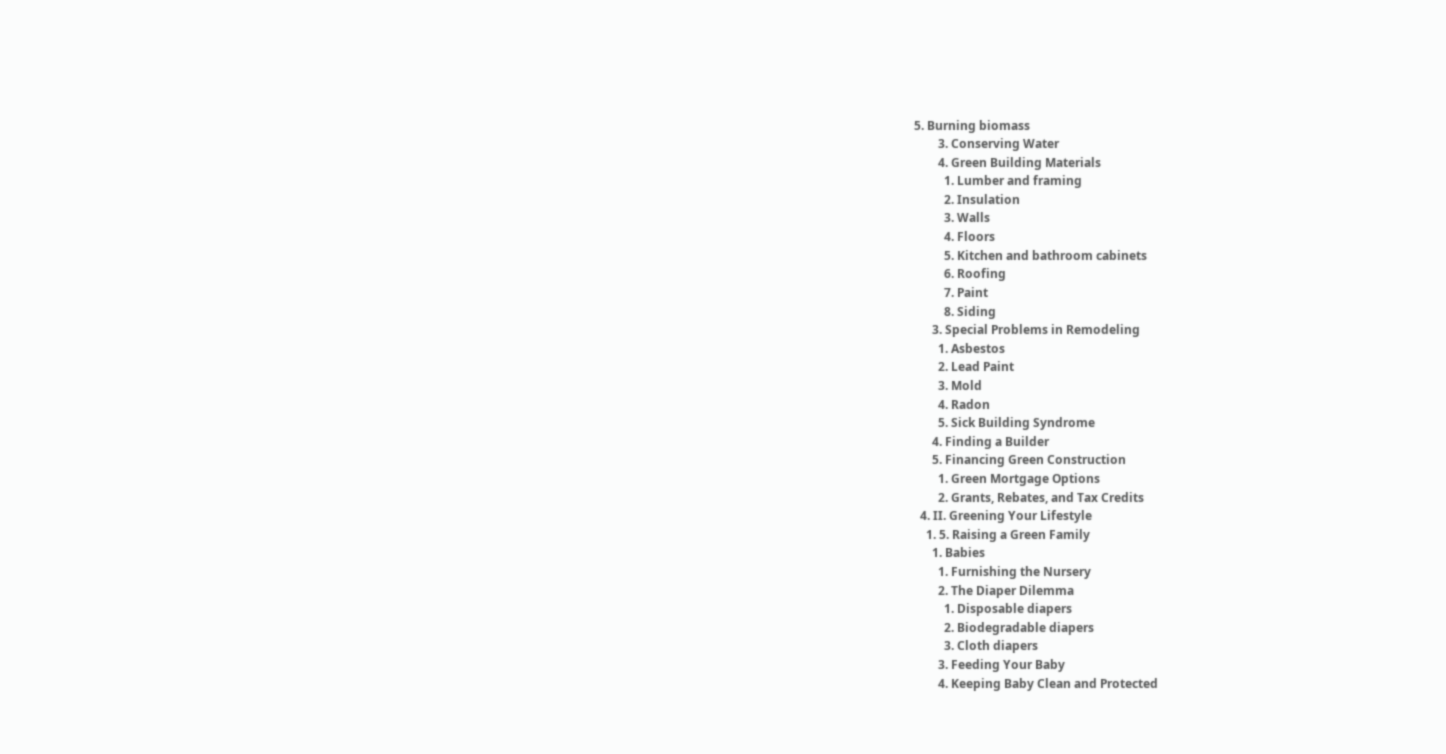5. Burning biomass
        3. Conserving Water
        4. Green Building Materials
          1. Lumber and framing
          2. Insulation
          3. Walls
          4. Floors
          5. Kitchen and bathroom cabinets
          6. Roofing
          7. Paint
          8. Siding
      3. Special Problems in Remodeling
        1. Asbestos
        2. Lead Paint
        3. Mold
        4. Radon
        5. Sick Building Syndrome
      4. Finding a Builder
      5. Financing Green Construction
        1. Green Mortgage Options
        2. Grants, Rebates, and Tax Credits
  4. II. Greening Your Lifestyle
    1. 5. Raising a Green Family
      1. Babies
        1. Furnishing the Nursery
        2. The Diaper Dilemma
          1. Disposable diapers
          2. Biodegradable diapers
          3. Cloth diapers
        3. Feeding Your Baby
        4. Keeping Baby Clean and Protected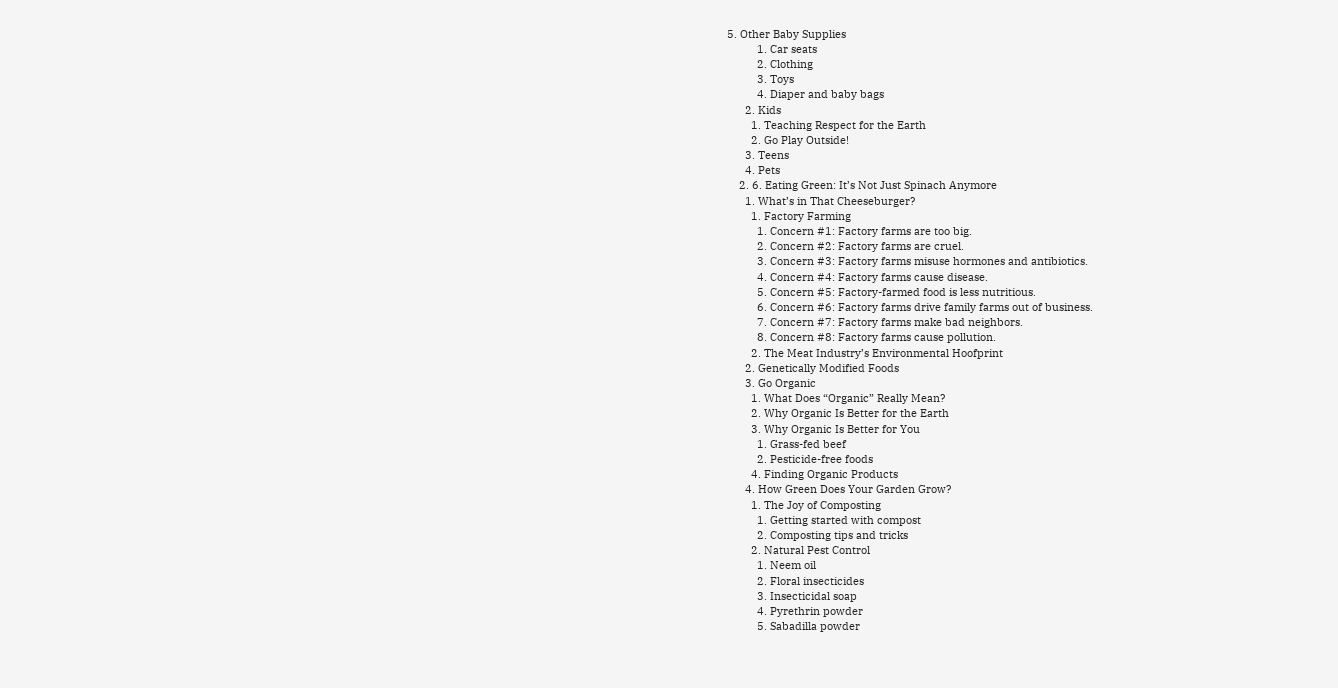5. Other Baby Supplies
          1. Car seats
          2. Clothing
          3. Toys
          4. Diaper and baby bags
      2. Kids
        1. Teaching Respect for the Earth
        2. Go Play Outside!
      3. Teens
      4. Pets
    2. 6. Eating Green: It’s Not Just Spinach Anymore
      1. What’s in That Cheeseburger?
        1. Factory Farming
          1. Concern #1: Factory farms are too big.
          2. Concern #2: Factory farms are cruel.
          3. Concern #3: Factory farms misuse hormones and antibiotics.
          4. Concern #4: Factory farms cause disease.
          5. Concern #5: Factory-farmed food is less nutritious.
          6. Concern #6: Factory farms drive family farms out of business.
          7. Concern #7: Factory farms make bad neighbors.
          8. Concern #8: Factory farms cause pollution.
        2. The Meat Industry’s Environmental Hoofprint
      2. Genetically Modified Foods
      3. Go Organic
        1. What Does “Organic” Really Mean?
        2. Why Organic Is Better for the Earth
        3. Why Organic Is Better for You
          1. Grass-fed beef
          2. Pesticide-free foods
        4. Finding Organic Products
      4. How Green Does Your Garden Grow?
        1. The Joy of Composting
          1. Getting started with compost
          2. Composting tips and tricks
        2. Natural Pest Control
          1. Neem oil
          2. Floral insecticides
          3. Insecticidal soap
          4. Pyrethrin powder
          5. Sabadilla powder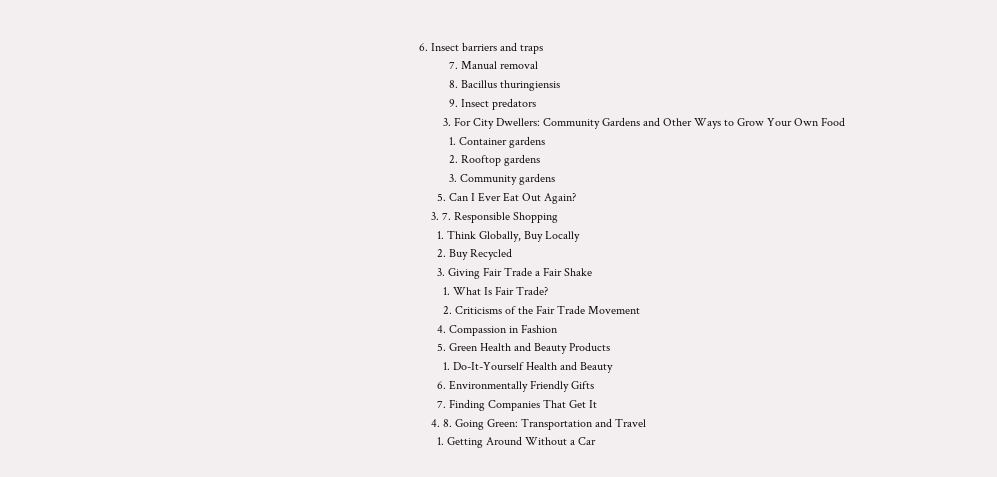6. Insect barriers and traps
          7. Manual removal
          8. Bacillus thuringiensis
          9. Insect predators
        3. For City Dwellers: Community Gardens and Other Ways to Grow Your Own Food
          1. Container gardens
          2. Rooftop gardens
          3. Community gardens
      5. Can I Ever Eat Out Again?
    3. 7. Responsible Shopping
      1. Think Globally, Buy Locally
      2. Buy Recycled
      3. Giving Fair Trade a Fair Shake
        1. What Is Fair Trade?
        2. Criticisms of the Fair Trade Movement
      4. Compassion in Fashion
      5. Green Health and Beauty Products
        1. Do-It-Yourself Health and Beauty
      6. Environmentally Friendly Gifts
      7. Finding Companies That Get It
    4. 8. Going Green: Transportation and Travel
      1. Getting Around Without a Car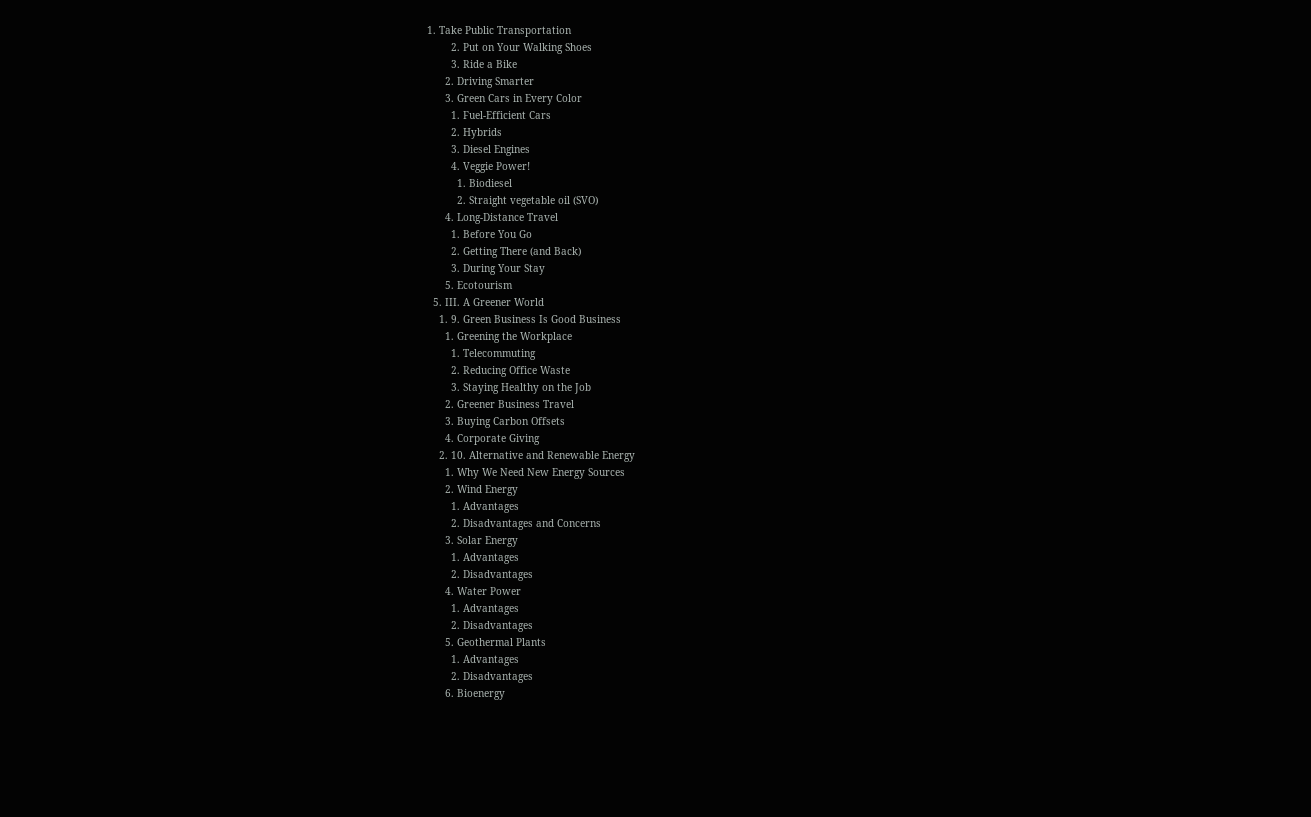1. Take Public Transportation
        2. Put on Your Walking Shoes
        3. Ride a Bike
      2. Driving Smarter
      3. Green Cars in Every Color
        1. Fuel-Efficient Cars
        2. Hybrids
        3. Diesel Engines
        4. Veggie Power!
          1. Biodiesel
          2. Straight vegetable oil (SVO)
      4. Long-Distance Travel
        1. Before You Go
        2. Getting There (and Back)
        3. During Your Stay
      5. Ecotourism
  5. III. A Greener World
    1. 9. Green Business Is Good Business
      1. Greening the Workplace
        1. Telecommuting
        2. Reducing Office Waste
        3. Staying Healthy on the Job
      2. Greener Business Travel
      3. Buying Carbon Offsets
      4. Corporate Giving
    2. 10. Alternative and Renewable Energy
      1. Why We Need New Energy Sources
      2. Wind Energy
        1. Advantages
        2. Disadvantages and Concerns
      3. Solar Energy
        1. Advantages
        2. Disadvantages
      4. Water Power
        1. Advantages
        2. Disadvantages
      5. Geothermal Plants
        1. Advantages
        2. Disadvantages
      6. Bioenergy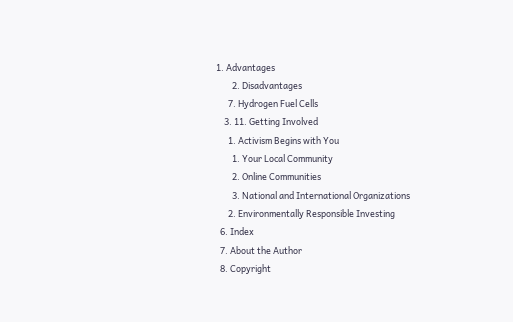1. Advantages
        2. Disadvantages
      7. Hydrogen Fuel Cells
    3. 11. Getting Involved
      1. Activism Begins with You
        1. Your Local Community
        2. Online Communities
        3. National and International Organizations
      2. Environmentally Responsible Investing
  6. Index
  7. About the Author
  8. Copyright